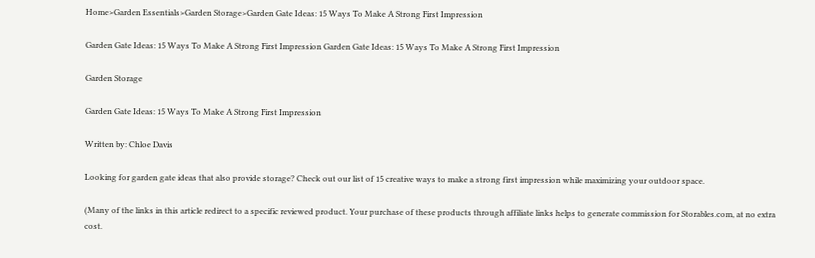Home>Garden Essentials>Garden Storage>Garden Gate Ideas: 15 Ways To Make A Strong First Impression

Garden Gate Ideas: 15 Ways To Make A Strong First Impression Garden Gate Ideas: 15 Ways To Make A Strong First Impression

Garden Storage

Garden Gate Ideas: 15 Ways To Make A Strong First Impression

Written by: Chloe Davis

Looking for garden gate ideas that also provide storage? Check out our list of 15 creative ways to make a strong first impression while maximizing your outdoor space.

(Many of the links in this article redirect to a specific reviewed product. Your purchase of these products through affiliate links helps to generate commission for Storables.com, at no extra cost.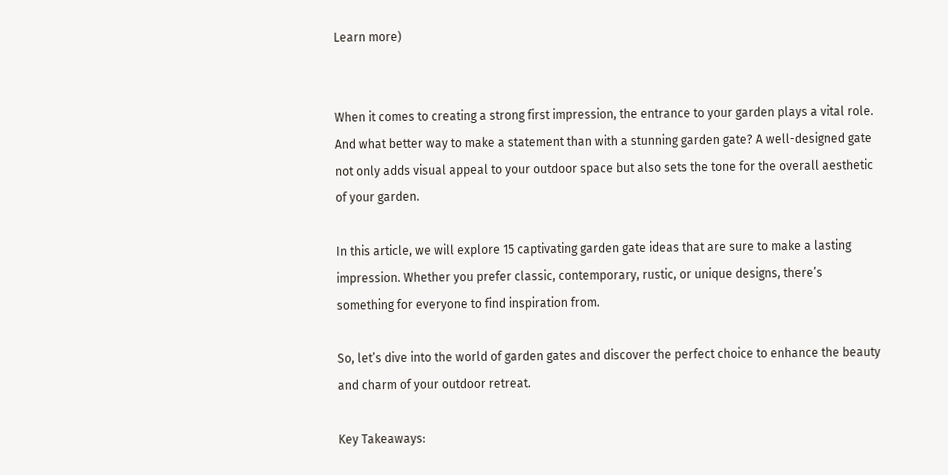Learn more)


When it comes to creating a strong first impression, the entrance to your garden plays a vital role. And what better way to make a statement than with a stunning garden gate? A well-designed gate not only adds visual appeal to your outdoor space but also sets the tone for the overall aesthetic of your garden.

In this article, we will explore 15 captivating garden gate ideas that are sure to make a lasting impression. Whether you prefer classic, contemporary, rustic, or unique designs, there’s something for everyone to find inspiration from.

So, let’s dive into the world of garden gates and discover the perfect choice to enhance the beauty and charm of your outdoor retreat.

Key Takeaways: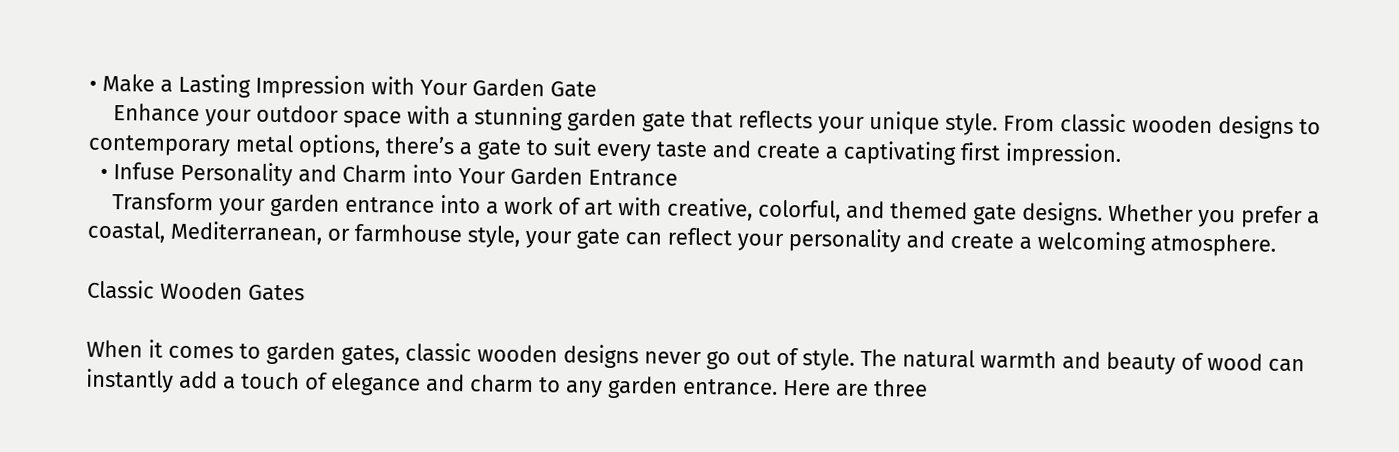• Make a Lasting Impression with Your Garden Gate
    Enhance your outdoor space with a stunning garden gate that reflects your unique style. From classic wooden designs to contemporary metal options, there’s a gate to suit every taste and create a captivating first impression.
  • Infuse Personality and Charm into Your Garden Entrance
    Transform your garden entrance into a work of art with creative, colorful, and themed gate designs. Whether you prefer a coastal, Mediterranean, or farmhouse style, your gate can reflect your personality and create a welcoming atmosphere.

Classic Wooden Gates

When it comes to garden gates, classic wooden designs never go out of style. The natural warmth and beauty of wood can instantly add a touch of elegance and charm to any garden entrance. Here are three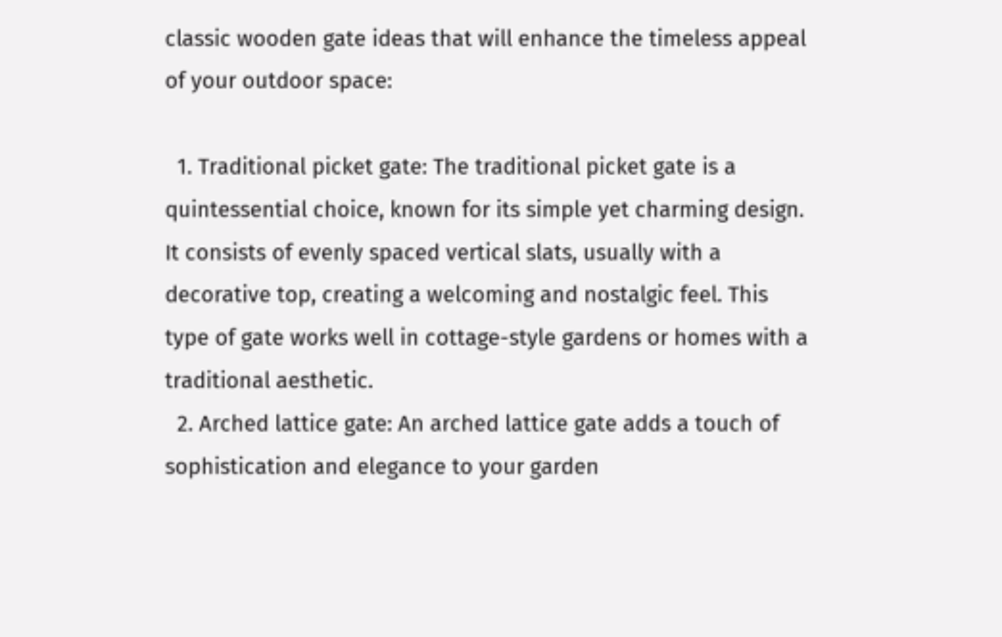classic wooden gate ideas that will enhance the timeless appeal of your outdoor space:

  1. Traditional picket gate: The traditional picket gate is a quintessential choice, known for its simple yet charming design. It consists of evenly spaced vertical slats, usually with a decorative top, creating a welcoming and nostalgic feel. This type of gate works well in cottage-style gardens or homes with a traditional aesthetic.
  2. Arched lattice gate: An arched lattice gate adds a touch of sophistication and elegance to your garden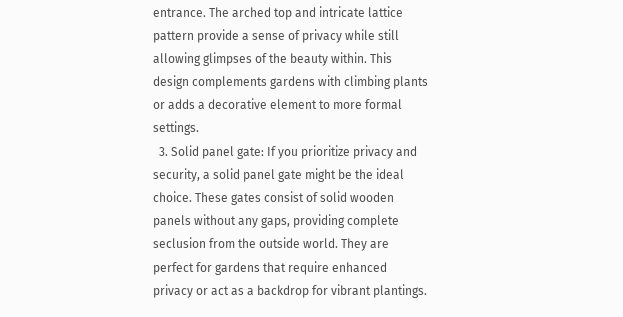entrance. The arched top and intricate lattice pattern provide a sense of privacy while still allowing glimpses of the beauty within. This design complements gardens with climbing plants or adds a decorative element to more formal settings.
  3. Solid panel gate: If you prioritize privacy and security, a solid panel gate might be the ideal choice. These gates consist of solid wooden panels without any gaps, providing complete seclusion from the outside world. They are perfect for gardens that require enhanced privacy or act as a backdrop for vibrant plantings.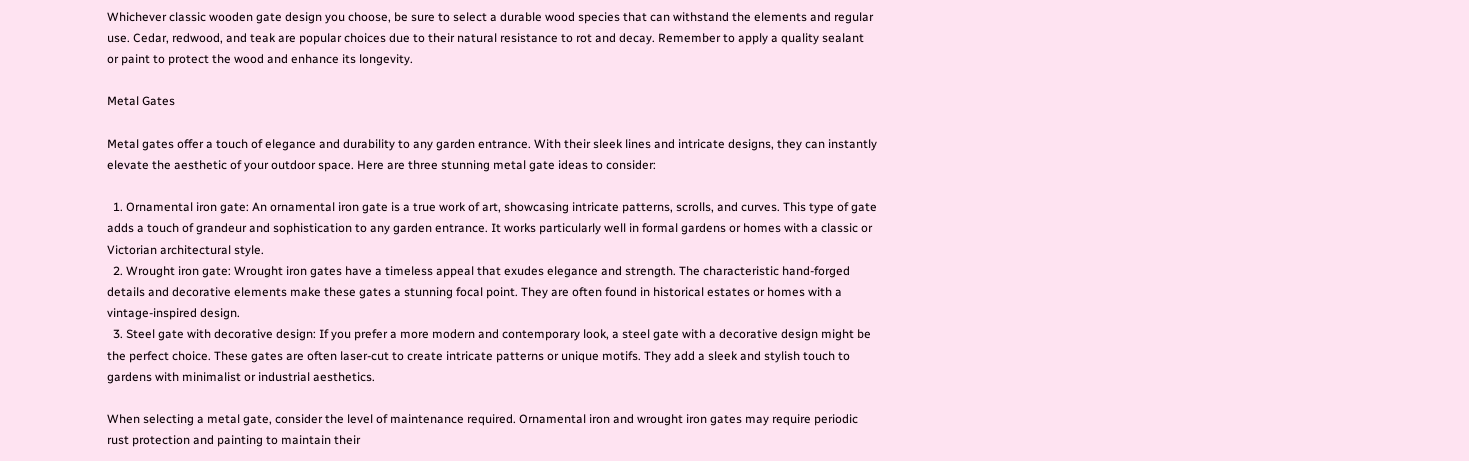Whichever classic wooden gate design you choose, be sure to select a durable wood species that can withstand the elements and regular use. Cedar, redwood, and teak are popular choices due to their natural resistance to rot and decay. Remember to apply a quality sealant or paint to protect the wood and enhance its longevity.

Metal Gates

Metal gates offer a touch of elegance and durability to any garden entrance. With their sleek lines and intricate designs, they can instantly elevate the aesthetic of your outdoor space. Here are three stunning metal gate ideas to consider:

  1. Ornamental iron gate: An ornamental iron gate is a true work of art, showcasing intricate patterns, scrolls, and curves. This type of gate adds a touch of grandeur and sophistication to any garden entrance. It works particularly well in formal gardens or homes with a classic or Victorian architectural style.
  2. Wrought iron gate: Wrought iron gates have a timeless appeal that exudes elegance and strength. The characteristic hand-forged details and decorative elements make these gates a stunning focal point. They are often found in historical estates or homes with a vintage-inspired design.
  3. Steel gate with decorative design: If you prefer a more modern and contemporary look, a steel gate with a decorative design might be the perfect choice. These gates are often laser-cut to create intricate patterns or unique motifs. They add a sleek and stylish touch to gardens with minimalist or industrial aesthetics.

When selecting a metal gate, consider the level of maintenance required. Ornamental iron and wrought iron gates may require periodic rust protection and painting to maintain their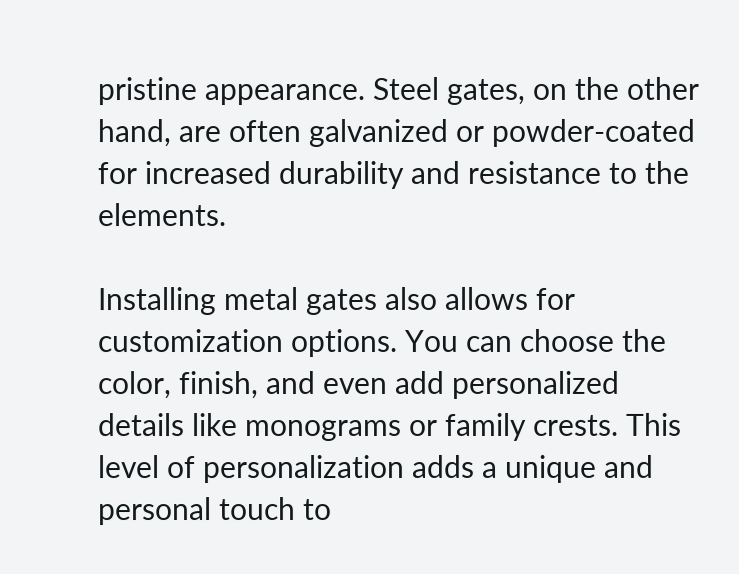pristine appearance. Steel gates, on the other hand, are often galvanized or powder-coated for increased durability and resistance to the elements.

Installing metal gates also allows for customization options. You can choose the color, finish, and even add personalized details like monograms or family crests. This level of personalization adds a unique and personal touch to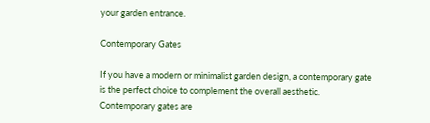your garden entrance.

Contemporary Gates

If you have a modern or minimalist garden design, a contemporary gate is the perfect choice to complement the overall aesthetic. Contemporary gates are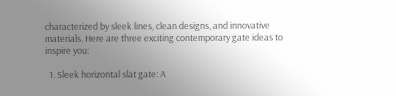characterized by sleek lines, clean designs, and innovative materials. Here are three exciting contemporary gate ideas to inspire you:

  1. Sleek horizontal slat gate: A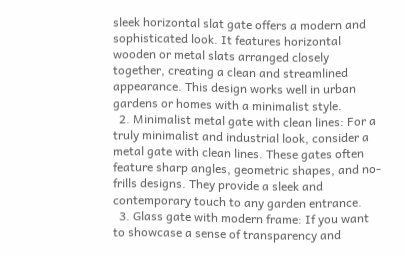sleek horizontal slat gate offers a modern and sophisticated look. It features horizontal wooden or metal slats arranged closely together, creating a clean and streamlined appearance. This design works well in urban gardens or homes with a minimalist style.
  2. Minimalist metal gate with clean lines: For a truly minimalist and industrial look, consider a metal gate with clean lines. These gates often feature sharp angles, geometric shapes, and no-frills designs. They provide a sleek and contemporary touch to any garden entrance.
  3. Glass gate with modern frame: If you want to showcase a sense of transparency and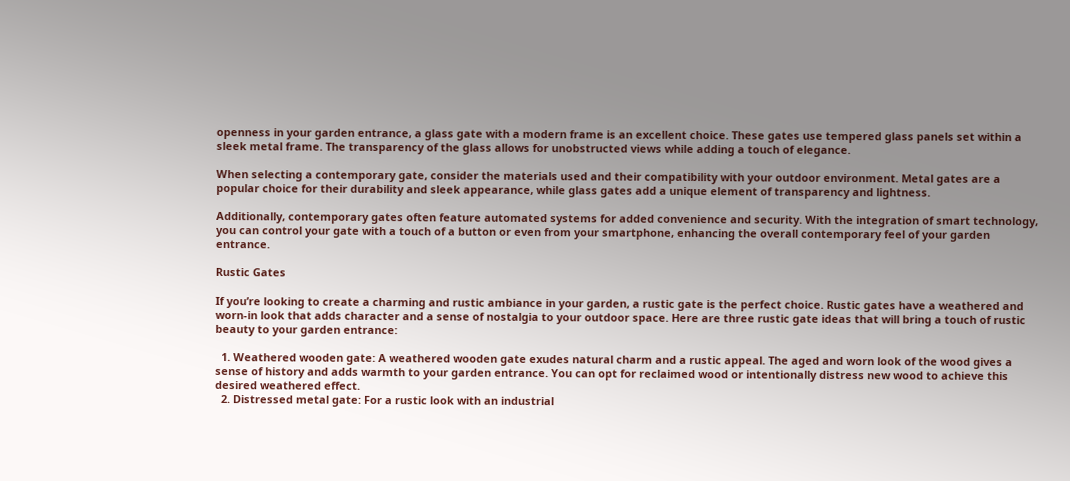openness in your garden entrance, a glass gate with a modern frame is an excellent choice. These gates use tempered glass panels set within a sleek metal frame. The transparency of the glass allows for unobstructed views while adding a touch of elegance.

When selecting a contemporary gate, consider the materials used and their compatibility with your outdoor environment. Metal gates are a popular choice for their durability and sleek appearance, while glass gates add a unique element of transparency and lightness.

Additionally, contemporary gates often feature automated systems for added convenience and security. With the integration of smart technology, you can control your gate with a touch of a button or even from your smartphone, enhancing the overall contemporary feel of your garden entrance.

Rustic Gates

If you’re looking to create a charming and rustic ambiance in your garden, a rustic gate is the perfect choice. Rustic gates have a weathered and worn-in look that adds character and a sense of nostalgia to your outdoor space. Here are three rustic gate ideas that will bring a touch of rustic beauty to your garden entrance:

  1. Weathered wooden gate: A weathered wooden gate exudes natural charm and a rustic appeal. The aged and worn look of the wood gives a sense of history and adds warmth to your garden entrance. You can opt for reclaimed wood or intentionally distress new wood to achieve this desired weathered effect.
  2. Distressed metal gate: For a rustic look with an industrial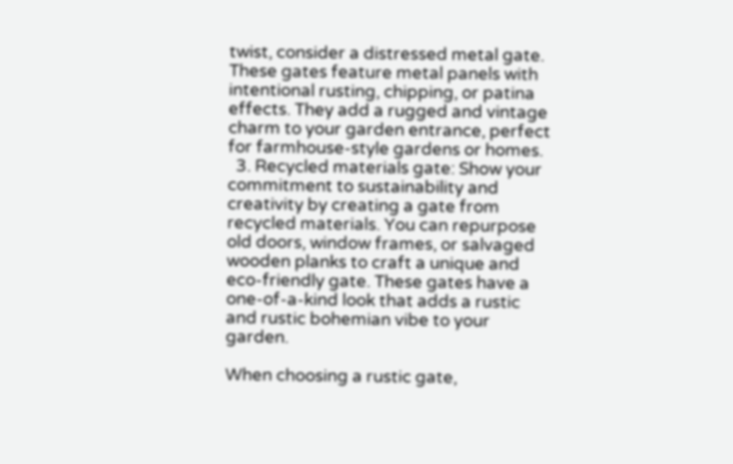twist, consider a distressed metal gate. These gates feature metal panels with intentional rusting, chipping, or patina effects. They add a rugged and vintage charm to your garden entrance, perfect for farmhouse-style gardens or homes.
  3. Recycled materials gate: Show your commitment to sustainability and creativity by creating a gate from recycled materials. You can repurpose old doors, window frames, or salvaged wooden planks to craft a unique and eco-friendly gate. These gates have a one-of-a-kind look that adds a rustic and rustic bohemian vibe to your garden.

When choosing a rustic gate,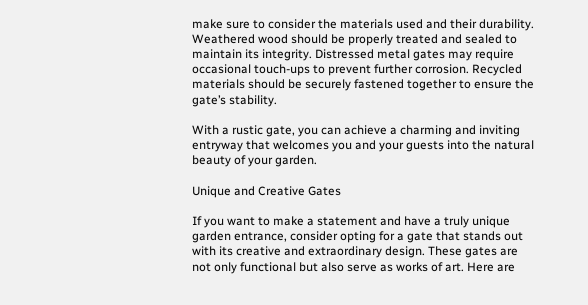make sure to consider the materials used and their durability. Weathered wood should be properly treated and sealed to maintain its integrity. Distressed metal gates may require occasional touch-ups to prevent further corrosion. Recycled materials should be securely fastened together to ensure the gate’s stability.

With a rustic gate, you can achieve a charming and inviting entryway that welcomes you and your guests into the natural beauty of your garden.

Unique and Creative Gates

If you want to make a statement and have a truly unique garden entrance, consider opting for a gate that stands out with its creative and extraordinary design. These gates are not only functional but also serve as works of art. Here are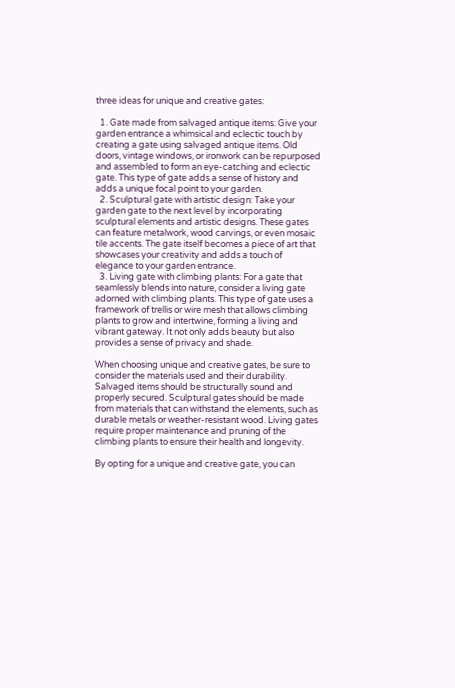three ideas for unique and creative gates:

  1. Gate made from salvaged antique items: Give your garden entrance a whimsical and eclectic touch by creating a gate using salvaged antique items. Old doors, vintage windows, or ironwork can be repurposed and assembled to form an eye-catching and eclectic gate. This type of gate adds a sense of history and adds a unique focal point to your garden.
  2. Sculptural gate with artistic design: Take your garden gate to the next level by incorporating sculptural elements and artistic designs. These gates can feature metalwork, wood carvings, or even mosaic tile accents. The gate itself becomes a piece of art that showcases your creativity and adds a touch of elegance to your garden entrance.
  3. Living gate with climbing plants: For a gate that seamlessly blends into nature, consider a living gate adorned with climbing plants. This type of gate uses a framework of trellis or wire mesh that allows climbing plants to grow and intertwine, forming a living and vibrant gateway. It not only adds beauty but also provides a sense of privacy and shade.

When choosing unique and creative gates, be sure to consider the materials used and their durability. Salvaged items should be structurally sound and properly secured. Sculptural gates should be made from materials that can withstand the elements, such as durable metals or weather-resistant wood. Living gates require proper maintenance and pruning of the climbing plants to ensure their health and longevity.

By opting for a unique and creative gate, you can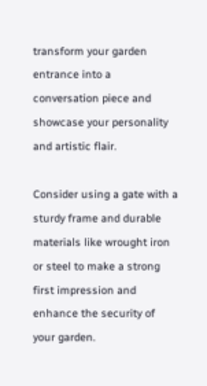transform your garden entrance into a conversation piece and showcase your personality and artistic flair.

Consider using a gate with a sturdy frame and durable materials like wrought iron or steel to make a strong first impression and enhance the security of your garden.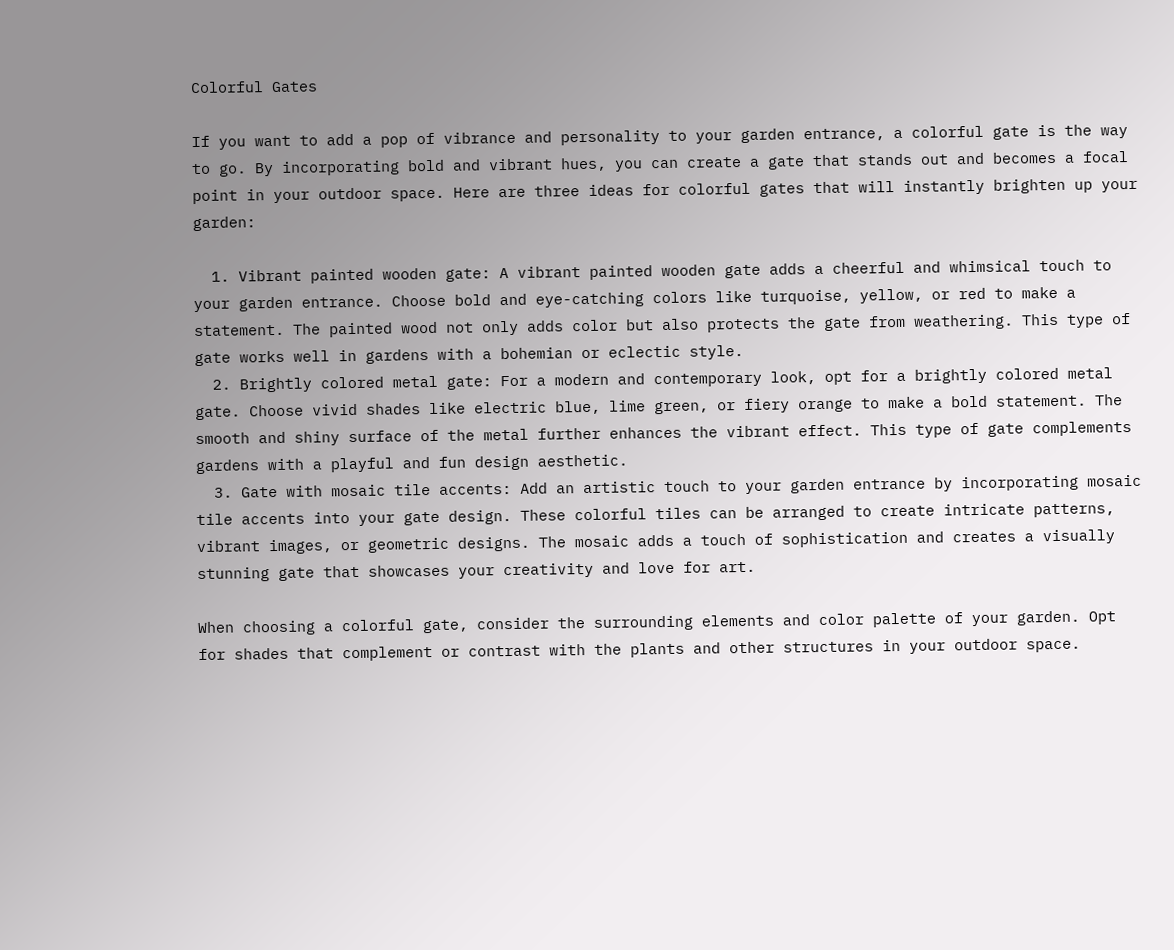Colorful Gates

If you want to add a pop of vibrance and personality to your garden entrance, a colorful gate is the way to go. By incorporating bold and vibrant hues, you can create a gate that stands out and becomes a focal point in your outdoor space. Here are three ideas for colorful gates that will instantly brighten up your garden:

  1. Vibrant painted wooden gate: A vibrant painted wooden gate adds a cheerful and whimsical touch to your garden entrance. Choose bold and eye-catching colors like turquoise, yellow, or red to make a statement. The painted wood not only adds color but also protects the gate from weathering. This type of gate works well in gardens with a bohemian or eclectic style.
  2. Brightly colored metal gate: For a modern and contemporary look, opt for a brightly colored metal gate. Choose vivid shades like electric blue, lime green, or fiery orange to make a bold statement. The smooth and shiny surface of the metal further enhances the vibrant effect. This type of gate complements gardens with a playful and fun design aesthetic.
  3. Gate with mosaic tile accents: Add an artistic touch to your garden entrance by incorporating mosaic tile accents into your gate design. These colorful tiles can be arranged to create intricate patterns, vibrant images, or geometric designs. The mosaic adds a touch of sophistication and creates a visually stunning gate that showcases your creativity and love for art.

When choosing a colorful gate, consider the surrounding elements and color palette of your garden. Opt for shades that complement or contrast with the plants and other structures in your outdoor space.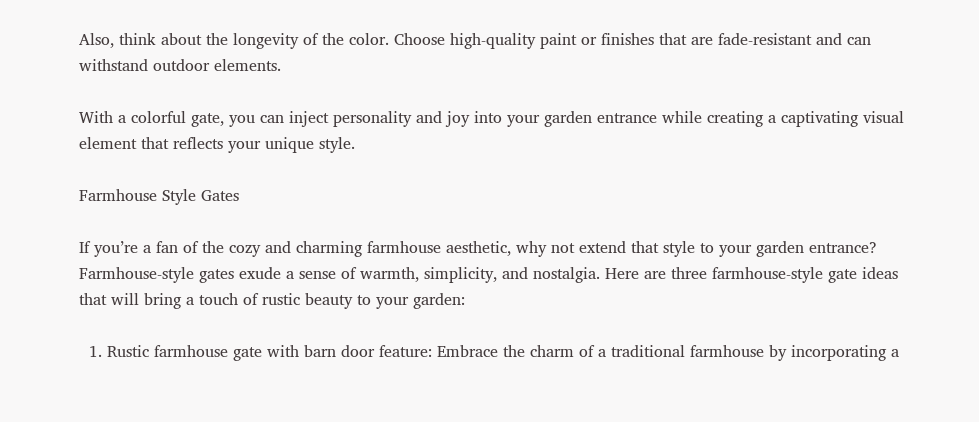Also, think about the longevity of the color. Choose high-quality paint or finishes that are fade-resistant and can withstand outdoor elements.

With a colorful gate, you can inject personality and joy into your garden entrance while creating a captivating visual element that reflects your unique style.

Farmhouse Style Gates

If you’re a fan of the cozy and charming farmhouse aesthetic, why not extend that style to your garden entrance? Farmhouse-style gates exude a sense of warmth, simplicity, and nostalgia. Here are three farmhouse-style gate ideas that will bring a touch of rustic beauty to your garden:

  1. Rustic farmhouse gate with barn door feature: Embrace the charm of a traditional farmhouse by incorporating a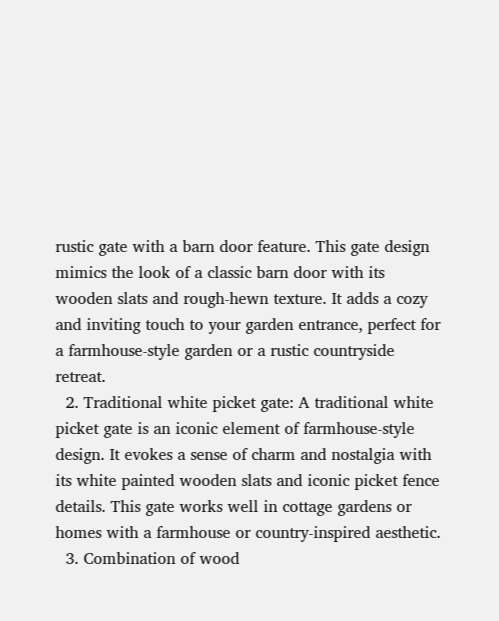rustic gate with a barn door feature. This gate design mimics the look of a classic barn door with its wooden slats and rough-hewn texture. It adds a cozy and inviting touch to your garden entrance, perfect for a farmhouse-style garden or a rustic countryside retreat.
  2. Traditional white picket gate: A traditional white picket gate is an iconic element of farmhouse-style design. It evokes a sense of charm and nostalgia with its white painted wooden slats and iconic picket fence details. This gate works well in cottage gardens or homes with a farmhouse or country-inspired aesthetic.
  3. Combination of wood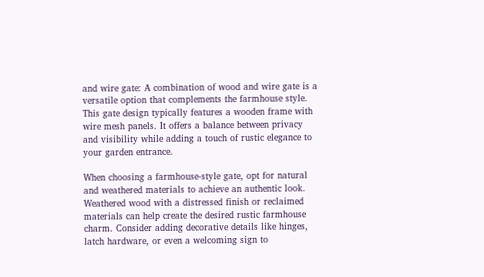and wire gate: A combination of wood and wire gate is a versatile option that complements the farmhouse style. This gate design typically features a wooden frame with wire mesh panels. It offers a balance between privacy and visibility while adding a touch of rustic elegance to your garden entrance.

When choosing a farmhouse-style gate, opt for natural and weathered materials to achieve an authentic look. Weathered wood with a distressed finish or reclaimed materials can help create the desired rustic farmhouse charm. Consider adding decorative details like hinges, latch hardware, or even a welcoming sign to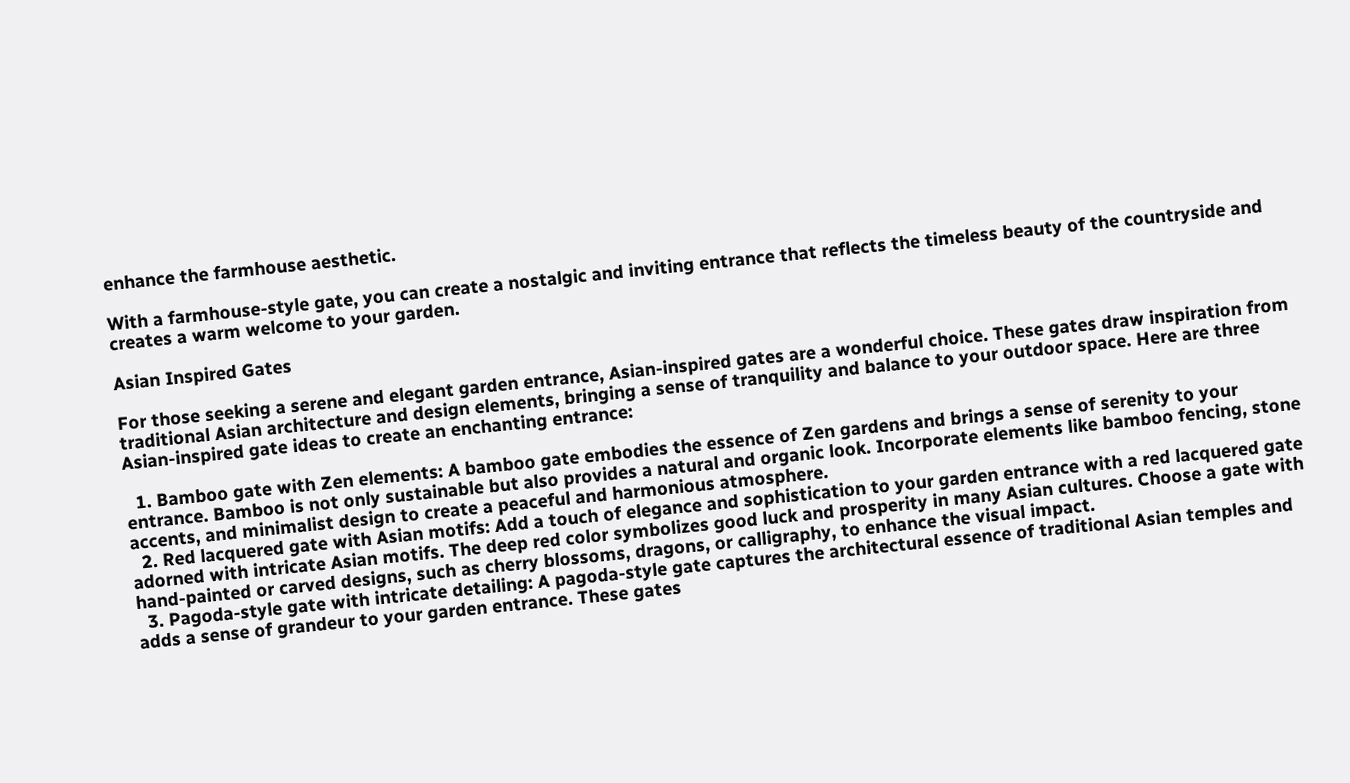enhance the farmhouse aesthetic.

With a farmhouse-style gate, you can create a nostalgic and inviting entrance that reflects the timeless beauty of the countryside and creates a warm welcome to your garden.

Asian Inspired Gates

For those seeking a serene and elegant garden entrance, Asian-inspired gates are a wonderful choice. These gates draw inspiration from traditional Asian architecture and design elements, bringing a sense of tranquility and balance to your outdoor space. Here are three Asian-inspired gate ideas to create an enchanting entrance:

  1. Bamboo gate with Zen elements: A bamboo gate embodies the essence of Zen gardens and brings a sense of serenity to your entrance. Bamboo is not only sustainable but also provides a natural and organic look. Incorporate elements like bamboo fencing, stone accents, and minimalist design to create a peaceful and harmonious atmosphere.
  2. Red lacquered gate with Asian motifs: Add a touch of elegance and sophistication to your garden entrance with a red lacquered gate adorned with intricate Asian motifs. The deep red color symbolizes good luck and prosperity in many Asian cultures. Choose a gate with hand-painted or carved designs, such as cherry blossoms, dragons, or calligraphy, to enhance the visual impact.
  3. Pagoda-style gate with intricate detailing: A pagoda-style gate captures the architectural essence of traditional Asian temples and adds a sense of grandeur to your garden entrance. These gates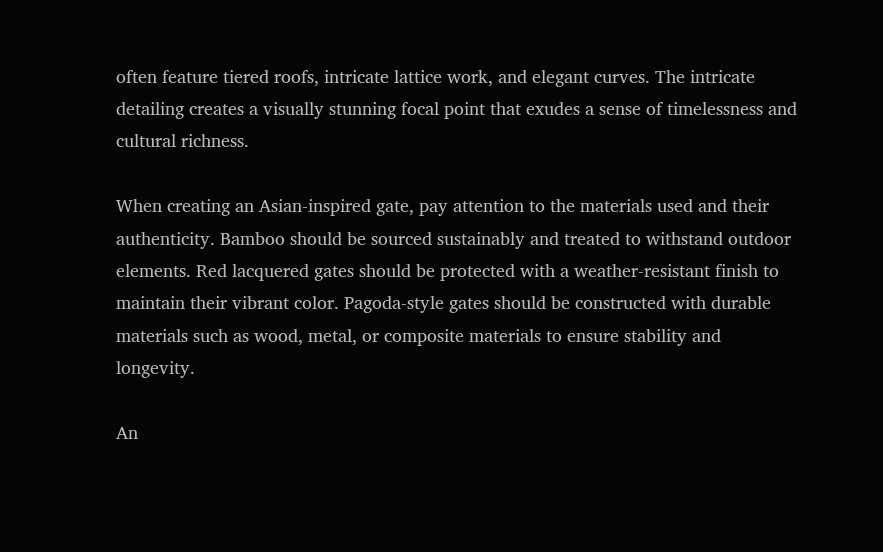often feature tiered roofs, intricate lattice work, and elegant curves. The intricate detailing creates a visually stunning focal point that exudes a sense of timelessness and cultural richness.

When creating an Asian-inspired gate, pay attention to the materials used and their authenticity. Bamboo should be sourced sustainably and treated to withstand outdoor elements. Red lacquered gates should be protected with a weather-resistant finish to maintain their vibrant color. Pagoda-style gates should be constructed with durable materials such as wood, metal, or composite materials to ensure stability and longevity.

An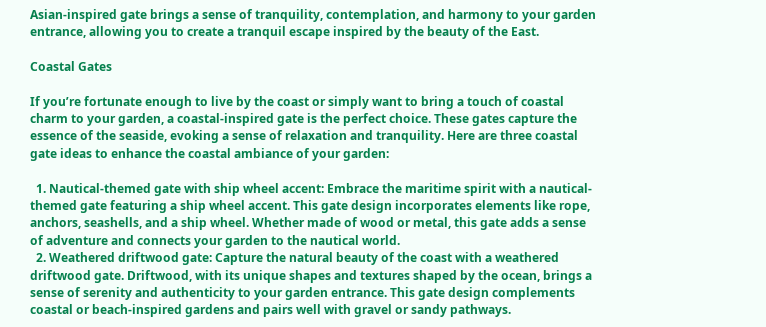Asian-inspired gate brings a sense of tranquility, contemplation, and harmony to your garden entrance, allowing you to create a tranquil escape inspired by the beauty of the East.

Coastal Gates

If you’re fortunate enough to live by the coast or simply want to bring a touch of coastal charm to your garden, a coastal-inspired gate is the perfect choice. These gates capture the essence of the seaside, evoking a sense of relaxation and tranquility. Here are three coastal gate ideas to enhance the coastal ambiance of your garden:

  1. Nautical-themed gate with ship wheel accent: Embrace the maritime spirit with a nautical-themed gate featuring a ship wheel accent. This gate design incorporates elements like rope, anchors, seashells, and a ship wheel. Whether made of wood or metal, this gate adds a sense of adventure and connects your garden to the nautical world.
  2. Weathered driftwood gate: Capture the natural beauty of the coast with a weathered driftwood gate. Driftwood, with its unique shapes and textures shaped by the ocean, brings a sense of serenity and authenticity to your garden entrance. This gate design complements coastal or beach-inspired gardens and pairs well with gravel or sandy pathways.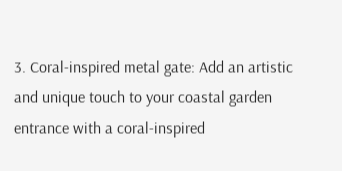3. Coral-inspired metal gate: Add an artistic and unique touch to your coastal garden entrance with a coral-inspired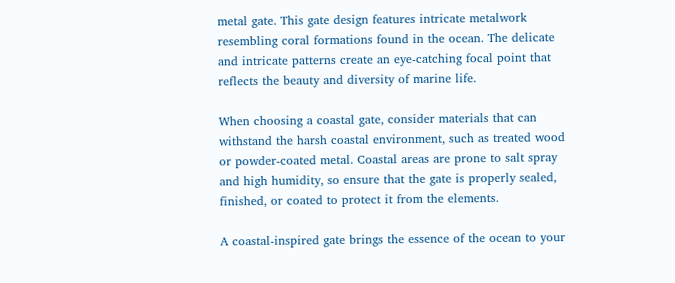metal gate. This gate design features intricate metalwork resembling coral formations found in the ocean. The delicate and intricate patterns create an eye-catching focal point that reflects the beauty and diversity of marine life.

When choosing a coastal gate, consider materials that can withstand the harsh coastal environment, such as treated wood or powder-coated metal. Coastal areas are prone to salt spray and high humidity, so ensure that the gate is properly sealed, finished, or coated to protect it from the elements.

A coastal-inspired gate brings the essence of the ocean to your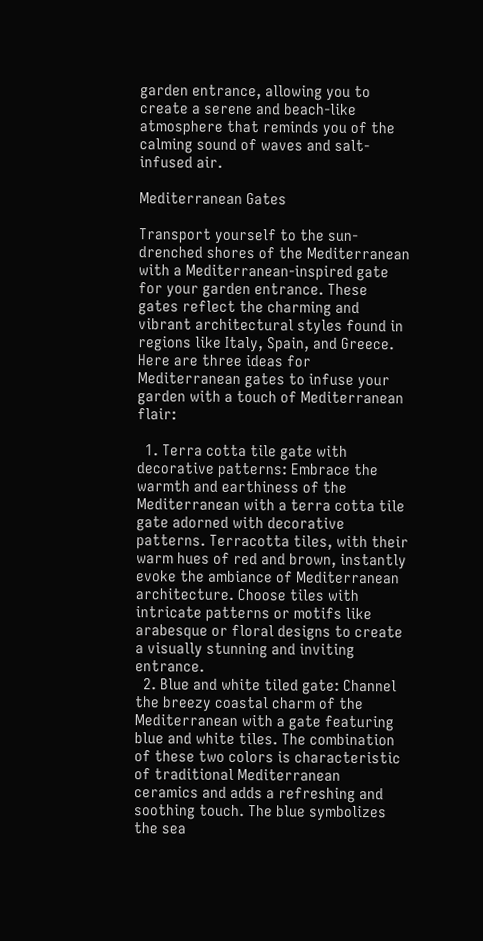garden entrance, allowing you to create a serene and beach-like atmosphere that reminds you of the calming sound of waves and salt-infused air.

Mediterranean Gates

Transport yourself to the sun-drenched shores of the Mediterranean with a Mediterranean-inspired gate for your garden entrance. These gates reflect the charming and vibrant architectural styles found in regions like Italy, Spain, and Greece. Here are three ideas for Mediterranean gates to infuse your garden with a touch of Mediterranean flair:

  1. Terra cotta tile gate with decorative patterns: Embrace the warmth and earthiness of the Mediterranean with a terra cotta tile gate adorned with decorative patterns. Terracotta tiles, with their warm hues of red and brown, instantly evoke the ambiance of Mediterranean architecture. Choose tiles with intricate patterns or motifs like arabesque or floral designs to create a visually stunning and inviting entrance.
  2. Blue and white tiled gate: Channel the breezy coastal charm of the Mediterranean with a gate featuring blue and white tiles. The combination of these two colors is characteristic of traditional Mediterranean ceramics and adds a refreshing and soothing touch. The blue symbolizes the sea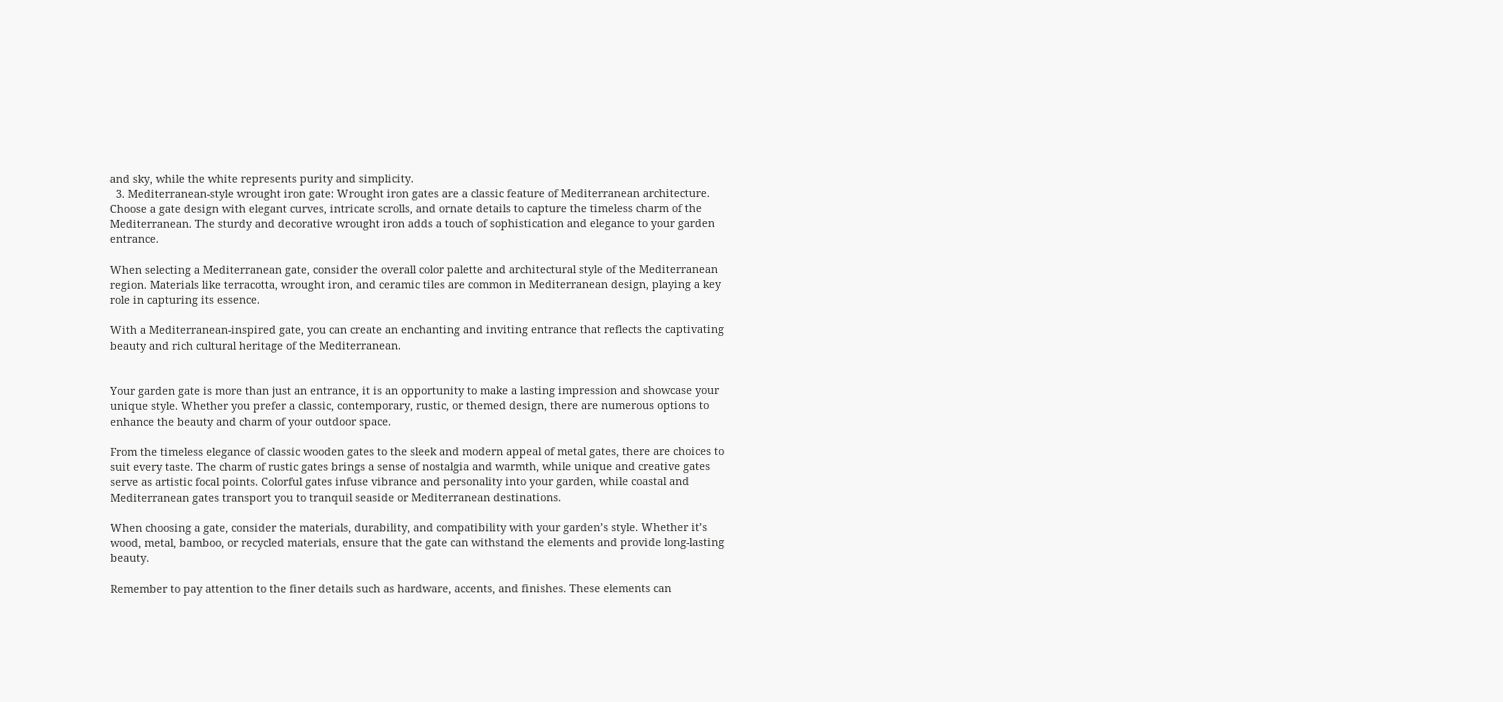and sky, while the white represents purity and simplicity.
  3. Mediterranean-style wrought iron gate: Wrought iron gates are a classic feature of Mediterranean architecture. Choose a gate design with elegant curves, intricate scrolls, and ornate details to capture the timeless charm of the Mediterranean. The sturdy and decorative wrought iron adds a touch of sophistication and elegance to your garden entrance.

When selecting a Mediterranean gate, consider the overall color palette and architectural style of the Mediterranean region. Materials like terracotta, wrought iron, and ceramic tiles are common in Mediterranean design, playing a key role in capturing its essence.

With a Mediterranean-inspired gate, you can create an enchanting and inviting entrance that reflects the captivating beauty and rich cultural heritage of the Mediterranean.


Your garden gate is more than just an entrance, it is an opportunity to make a lasting impression and showcase your unique style. Whether you prefer a classic, contemporary, rustic, or themed design, there are numerous options to enhance the beauty and charm of your outdoor space.

From the timeless elegance of classic wooden gates to the sleek and modern appeal of metal gates, there are choices to suit every taste. The charm of rustic gates brings a sense of nostalgia and warmth, while unique and creative gates serve as artistic focal points. Colorful gates infuse vibrance and personality into your garden, while coastal and Mediterranean gates transport you to tranquil seaside or Mediterranean destinations.

When choosing a gate, consider the materials, durability, and compatibility with your garden’s style. Whether it’s wood, metal, bamboo, or recycled materials, ensure that the gate can withstand the elements and provide long-lasting beauty.

Remember to pay attention to the finer details such as hardware, accents, and finishes. These elements can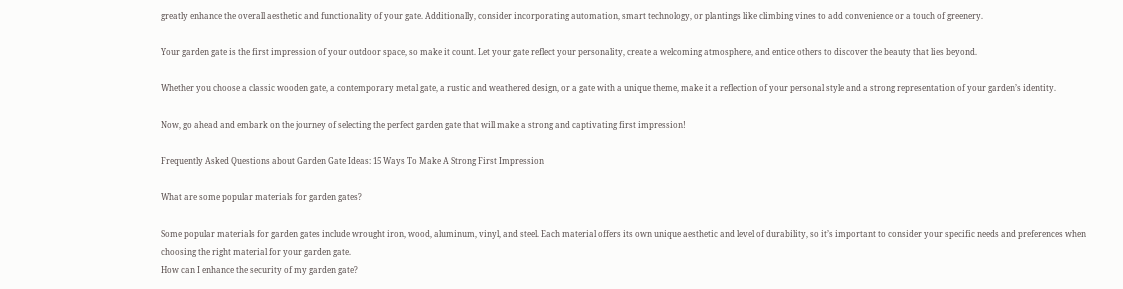greatly enhance the overall aesthetic and functionality of your gate. Additionally, consider incorporating automation, smart technology, or plantings like climbing vines to add convenience or a touch of greenery.

Your garden gate is the first impression of your outdoor space, so make it count. Let your gate reflect your personality, create a welcoming atmosphere, and entice others to discover the beauty that lies beyond.

Whether you choose a classic wooden gate, a contemporary metal gate, a rustic and weathered design, or a gate with a unique theme, make it a reflection of your personal style and a strong representation of your garden’s identity.

Now, go ahead and embark on the journey of selecting the perfect garden gate that will make a strong and captivating first impression!

Frequently Asked Questions about Garden Gate Ideas: 15 Ways To Make A Strong First Impression

What are some popular materials for garden gates?

Some popular materials for garden gates include wrought iron, wood, aluminum, vinyl, and steel. Each material offers its own unique aesthetic and level of durability, so it’s important to consider your specific needs and preferences when choosing the right material for your garden gate.
How can I enhance the security of my garden gate?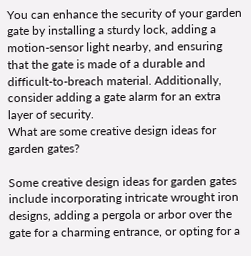You can enhance the security of your garden gate by installing a sturdy lock, adding a motion-sensor light nearby, and ensuring that the gate is made of a durable and difficult-to-breach material. Additionally, consider adding a gate alarm for an extra layer of security.
What are some creative design ideas for garden gates?

Some creative design ideas for garden gates include incorporating intricate wrought iron designs, adding a pergola or arbor over the gate for a charming entrance, or opting for a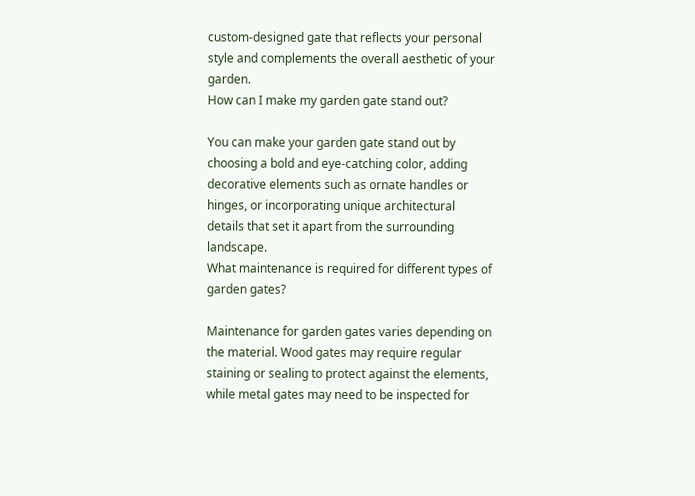custom-designed gate that reflects your personal style and complements the overall aesthetic of your garden.
How can I make my garden gate stand out?

You can make your garden gate stand out by choosing a bold and eye-catching color, adding decorative elements such as ornate handles or hinges, or incorporating unique architectural details that set it apart from the surrounding landscape.
What maintenance is required for different types of garden gates?

Maintenance for garden gates varies depending on the material. Wood gates may require regular staining or sealing to protect against the elements, while metal gates may need to be inspected for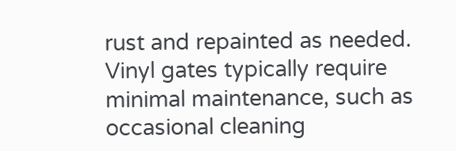rust and repainted as needed. Vinyl gates typically require minimal maintenance, such as occasional cleaning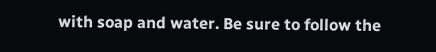with soap and water. Be sure to follow the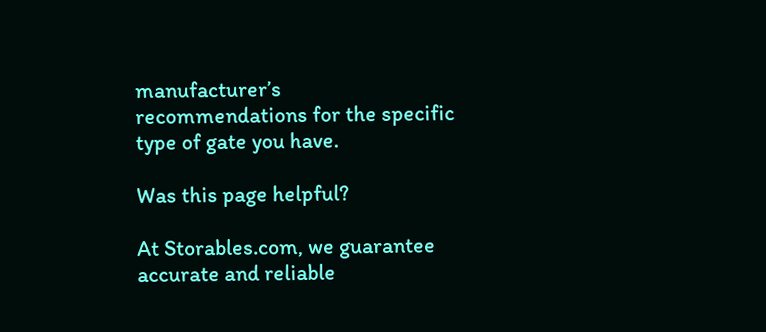manufacturer’s recommendations for the specific type of gate you have.

Was this page helpful?

At Storables.com, we guarantee accurate and reliable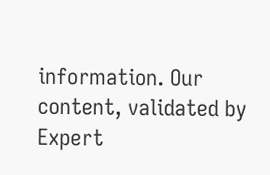information. Our content, validated by Expert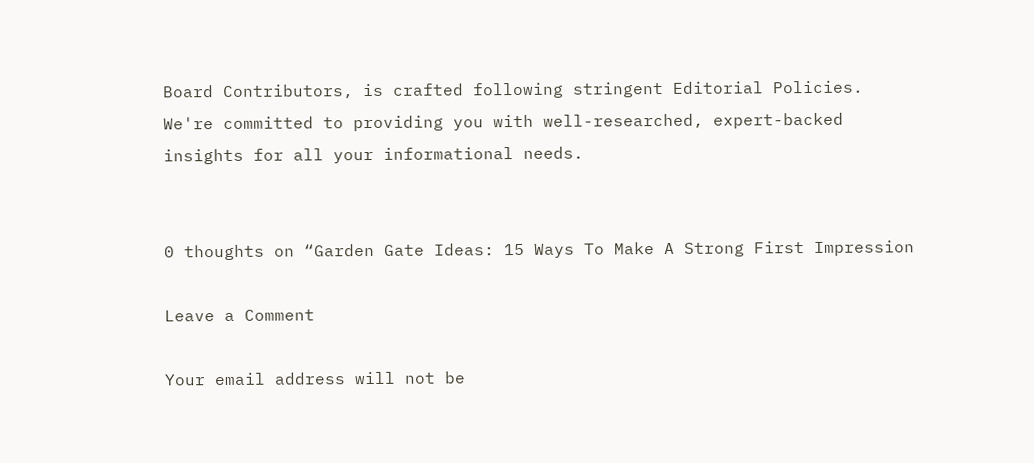Board Contributors, is crafted following stringent Editorial Policies. We're committed to providing you with well-researched, expert-backed insights for all your informational needs.


0 thoughts on “Garden Gate Ideas: 15 Ways To Make A Strong First Impression

Leave a Comment

Your email address will not be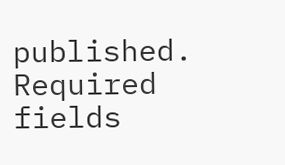published. Required fields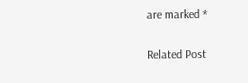are marked *

Related Post